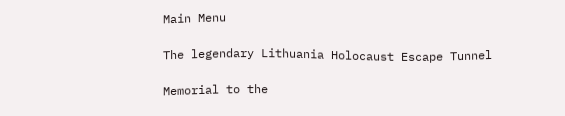Main Menu

The legendary Lithuania Holocaust Escape Tunnel

Memorial to the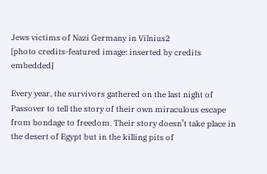Jews victims of Nazi Germany in Vilnius2
[photo credits-featured image: inserted by credits embedded]

Every year, the survivors gathered on the last night of Passover to tell the story of their own miraculous escape from bondage to freedom. Their story doesn’t take place in the desert of Egypt but in the killing pits of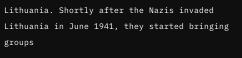Lithuania. Shortly after the Nazis invaded Lithuania in June 1941, they started bringing groups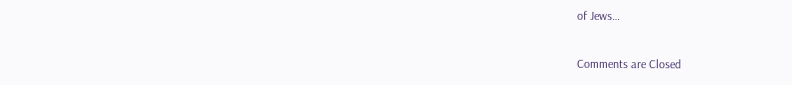of Jews…

Comments are Closed